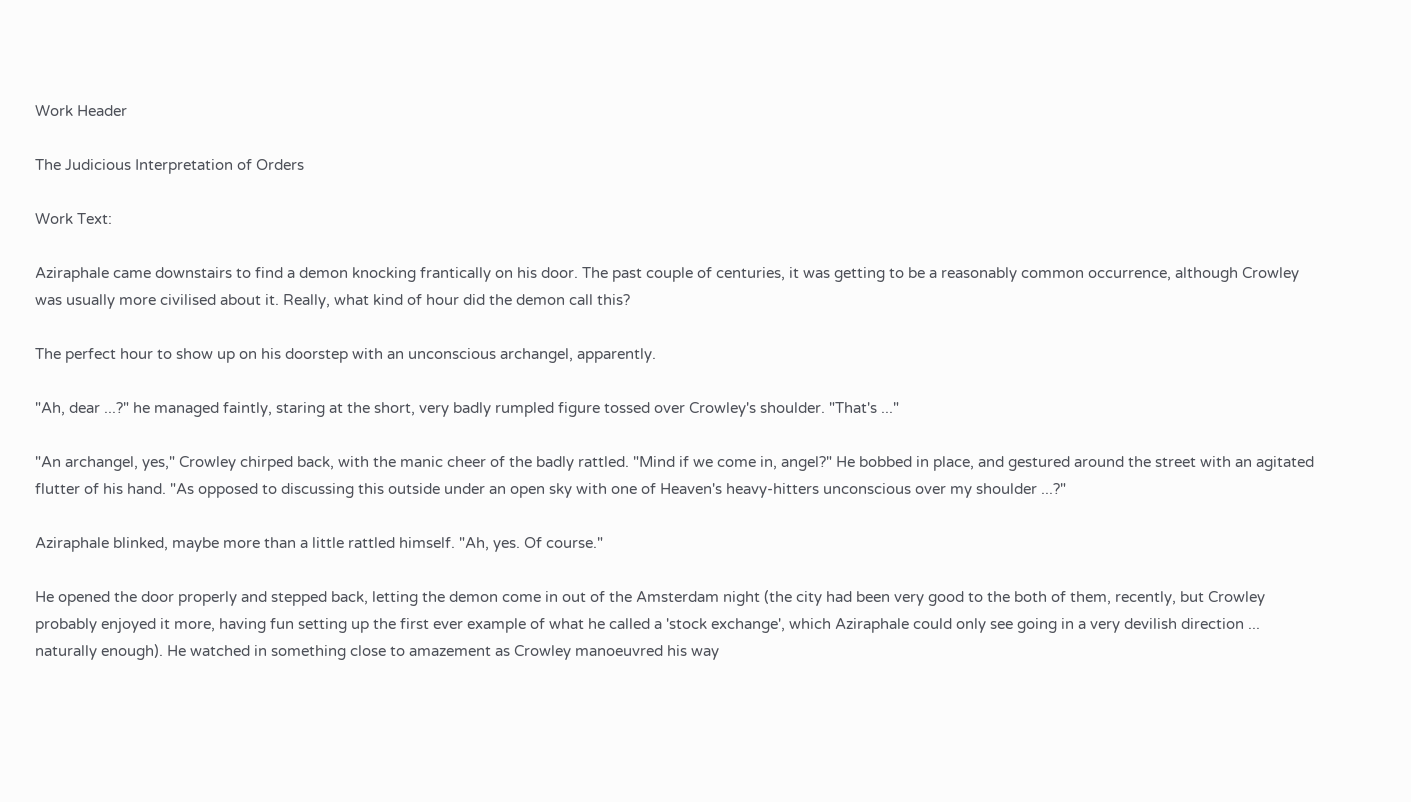Work Header

The Judicious Interpretation of Orders

Work Text:

Aziraphale came downstairs to find a demon knocking frantically on his door. The past couple of centuries, it was getting to be a reasonably common occurrence, although Crowley was usually more civilised about it. Really, what kind of hour did the demon call this?

The perfect hour to show up on his doorstep with an unconscious archangel, apparently.

"Ah, dear ...?" he managed faintly, staring at the short, very badly rumpled figure tossed over Crowley's shoulder. "That's ..."

"An archangel, yes," Crowley chirped back, with the manic cheer of the badly rattled. "Mind if we come in, angel?" He bobbed in place, and gestured around the street with an agitated flutter of his hand. "As opposed to discussing this outside under an open sky with one of Heaven's heavy-hitters unconscious over my shoulder ...?"

Aziraphale blinked, maybe more than a little rattled himself. "Ah, yes. Of course."

He opened the door properly and stepped back, letting the demon come in out of the Amsterdam night (the city had been very good to the both of them, recently, but Crowley probably enjoyed it more, having fun setting up the first ever example of what he called a 'stock exchange', which Aziraphale could only see going in a very devilish direction ... naturally enough). He watched in something close to amazement as Crowley manoeuvred his way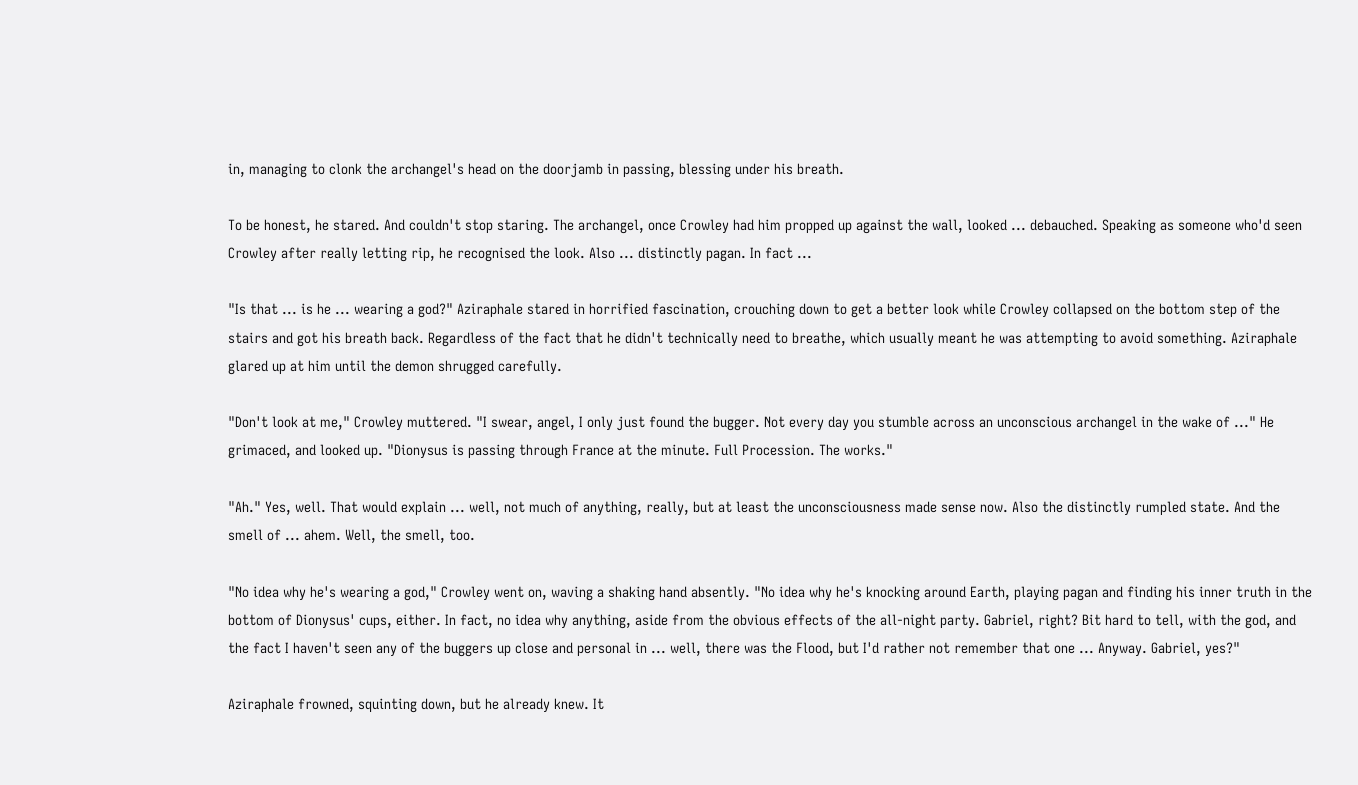in, managing to clonk the archangel's head on the doorjamb in passing, blessing under his breath.

To be honest, he stared. And couldn't stop staring. The archangel, once Crowley had him propped up against the wall, looked ... debauched. Speaking as someone who'd seen Crowley after really letting rip, he recognised the look. Also ... distinctly pagan. In fact ...

"Is that ... is he ... wearing a god?" Aziraphale stared in horrified fascination, crouching down to get a better look while Crowley collapsed on the bottom step of the stairs and got his breath back. Regardless of the fact that he didn't technically need to breathe, which usually meant he was attempting to avoid something. Aziraphale glared up at him until the demon shrugged carefully.

"Don't look at me," Crowley muttered. "I swear, angel, I only just found the bugger. Not every day you stumble across an unconscious archangel in the wake of ..." He grimaced, and looked up. "Dionysus is passing through France at the minute. Full Procession. The works."

"Ah." Yes, well. That would explain ... well, not much of anything, really, but at least the unconsciousness made sense now. Also the distinctly rumpled state. And the smell of ... ahem. Well, the smell, too.

"No idea why he's wearing a god," Crowley went on, waving a shaking hand absently. "No idea why he's knocking around Earth, playing pagan and finding his inner truth in the bottom of Dionysus' cups, either. In fact, no idea why anything, aside from the obvious effects of the all-night party. Gabriel, right? Bit hard to tell, with the god, and the fact I haven't seen any of the buggers up close and personal in ... well, there was the Flood, but I'd rather not remember that one ... Anyway. Gabriel, yes?"

Aziraphale frowned, squinting down, but he already knew. It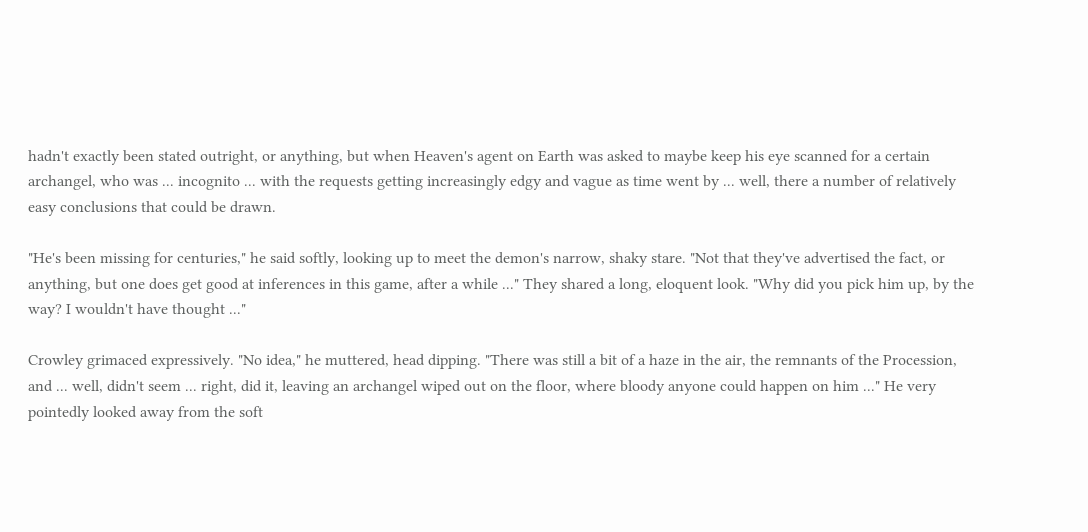hadn't exactly been stated outright, or anything, but when Heaven's agent on Earth was asked to maybe keep his eye scanned for a certain archangel, who was ... incognito ... with the requests getting increasingly edgy and vague as time went by ... well, there a number of relatively easy conclusions that could be drawn.

"He's been missing for centuries," he said softly, looking up to meet the demon's narrow, shaky stare. "Not that they've advertised the fact, or anything, but one does get good at inferences in this game, after a while ..." They shared a long, eloquent look. "Why did you pick him up, by the way? I wouldn't have thought ..."

Crowley grimaced expressively. "No idea," he muttered, head dipping. "There was still a bit of a haze in the air, the remnants of the Procession, and ... well, didn't seem ... right, did it, leaving an archangel wiped out on the floor, where bloody anyone could happen on him ..." He very pointedly looked away from the soft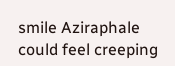smile Aziraphale could feel creeping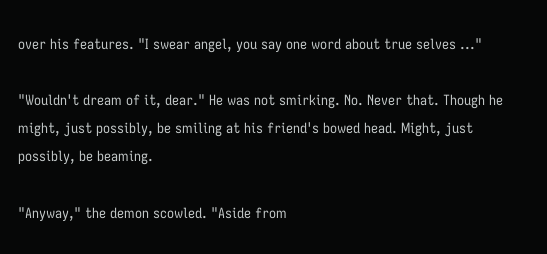over his features. "I swear angel, you say one word about true selves ..."

"Wouldn't dream of it, dear." He was not smirking. No. Never that. Though he might, just possibly, be smiling at his friend's bowed head. Might, just possibly, be beaming.

"Anyway," the demon scowled. "Aside from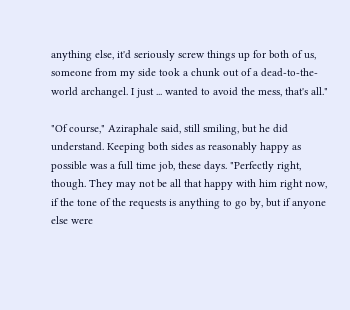anything else, it'd seriously screw things up for both of us, someone from my side took a chunk out of a dead-to-the-world archangel. I just ... wanted to avoid the mess, that's all."

"Of course," Aziraphale said, still smiling, but he did understand. Keeping both sides as reasonably happy as possible was a full time job, these days. "Perfectly right, though. They may not be all that happy with him right now, if the tone of the requests is anything to go by, but if anyone else were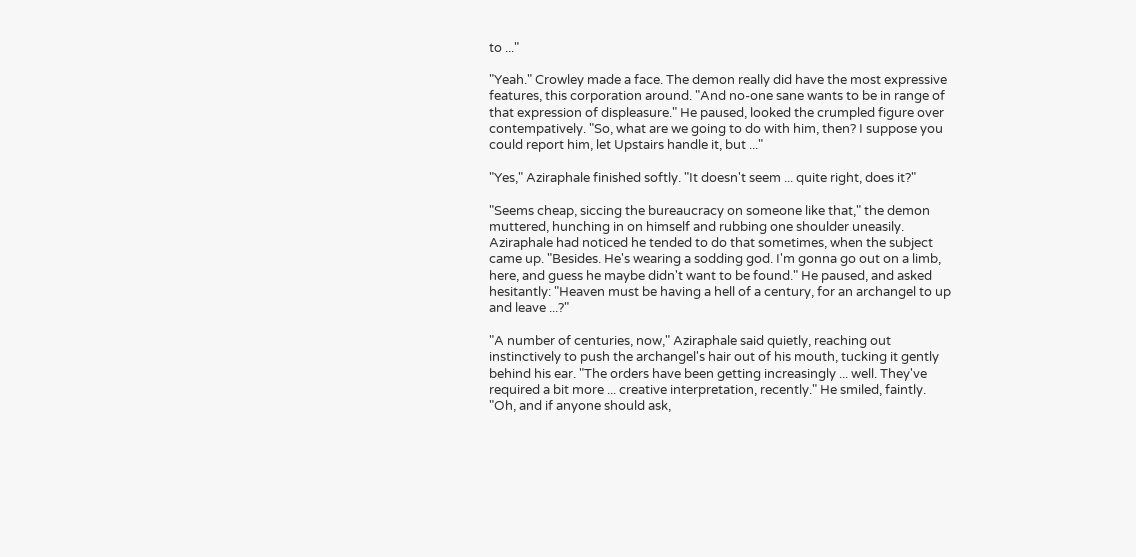to ..."

"Yeah." Crowley made a face. The demon really did have the most expressive features, this corporation around. "And no-one sane wants to be in range of that expression of displeasure." He paused, looked the crumpled figure over contempatively. "So, what are we going to do with him, then? I suppose you could report him, let Upstairs handle it, but ..."

"Yes," Aziraphale finished softly. "It doesn't seem ... quite right, does it?"

"Seems cheap, siccing the bureaucracy on someone like that," the demon muttered, hunching in on himself and rubbing one shoulder uneasily. Aziraphale had noticed he tended to do that sometimes, when the subject came up. "Besides. He's wearing a sodding god. I'm gonna go out on a limb, here, and guess he maybe didn't want to be found." He paused, and asked hesitantly: "Heaven must be having a hell of a century, for an archangel to up and leave ...?"

"A number of centuries, now," Aziraphale said quietly, reaching out instinctively to push the archangel's hair out of his mouth, tucking it gently behind his ear. "The orders have been getting increasingly ... well. They've required a bit more ... creative interpretation, recently." He smiled, faintly. "Oh, and if anyone should ask,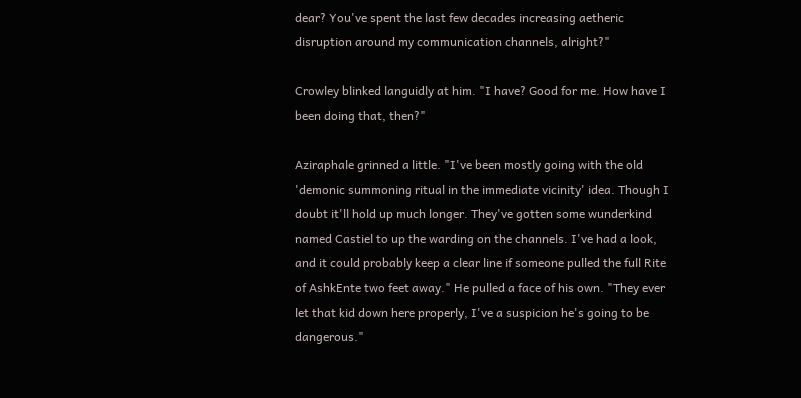dear? You've spent the last few decades increasing aetheric disruption around my communication channels, alright?"

Crowley blinked languidly at him. "I have? Good for me. How have I been doing that, then?"

Aziraphale grinned a little. "I've been mostly going with the old 'demonic summoning ritual in the immediate vicinity' idea. Though I doubt it'll hold up much longer. They've gotten some wunderkind named Castiel to up the warding on the channels. I've had a look, and it could probably keep a clear line if someone pulled the full Rite of AshkEnte two feet away." He pulled a face of his own. "They ever let that kid down here properly, I've a suspicion he's going to be dangerous."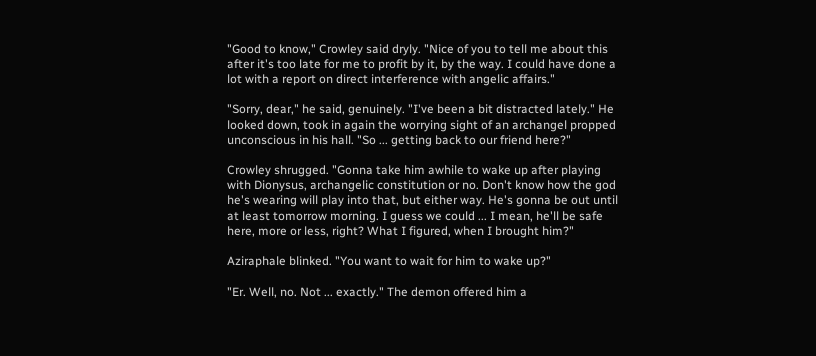"Good to know," Crowley said dryly. "Nice of you to tell me about this after it's too late for me to profit by it, by the way. I could have done a lot with a report on direct interference with angelic affairs."

"Sorry, dear," he said, genuinely. "I've been a bit distracted lately." He looked down, took in again the worrying sight of an archangel propped unconscious in his hall. "So ... getting back to our friend here?"

Crowley shrugged. "Gonna take him awhile to wake up after playing with Dionysus, archangelic constitution or no. Don't know how the god he's wearing will play into that, but either way. He's gonna be out until at least tomorrow morning. I guess we could ... I mean, he'll be safe here, more or less, right? What I figured, when I brought him?"

Aziraphale blinked. "You want to wait for him to wake up?"

"Er. Well, no. Not ... exactly." The demon offered him a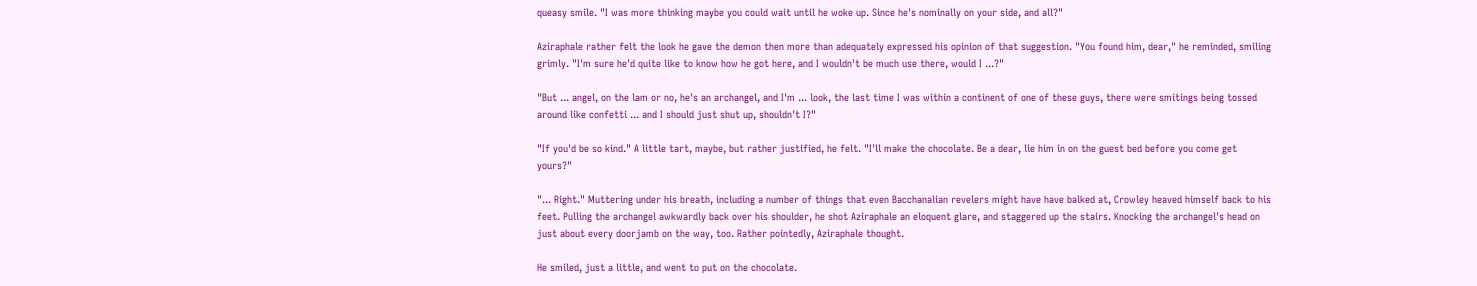queasy smile. "I was more thinking maybe you could wait until he woke up. Since he's nominally on your side, and all?"

Aziraphale rather felt the look he gave the demon then more than adequately expressed his opinion of that suggestion. "You found him, dear," he reminded, smiling grimly. "I'm sure he'd quite like to know how he got here, and I wouldn't be much use there, would I ...?"

"But ... angel, on the lam or no, he's an archangel, and I'm ... look, the last time I was within a continent of one of these guys, there were smitings being tossed around like confetti ... and I should just shut up, shouldn't I?"

"If you'd be so kind." A little tart, maybe, but rather justified, he felt. "I'll make the chocolate. Be a dear, lie him in on the guest bed before you come get yours?"

"... Right." Muttering under his breath, including a number of things that even Bacchanalian revelers might have have balked at, Crowley heaved himself back to his feet. Pulling the archangel awkwardly back over his shoulder, he shot Aziraphale an eloquent glare, and staggered up the stairs. Knocking the archangel's head on just about every doorjamb on the way, too. Rather pointedly, Aziraphale thought.

He smiled, just a little, and went to put on the chocolate.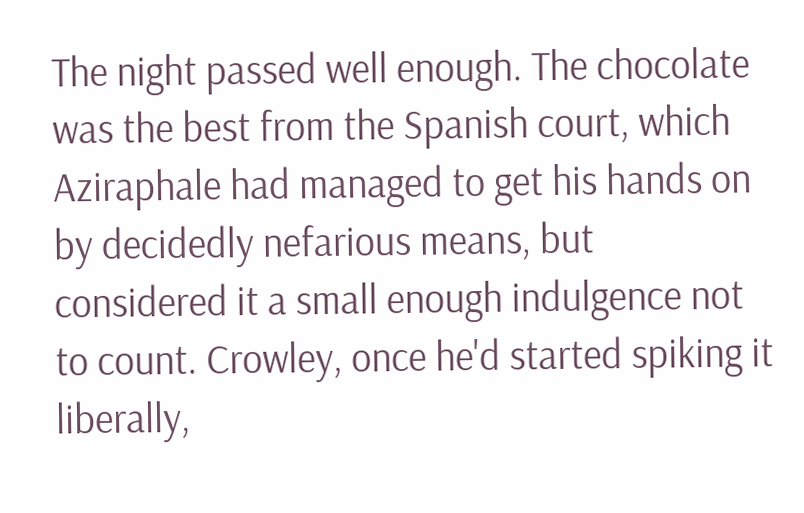The night passed well enough. The chocolate was the best from the Spanish court, which Aziraphale had managed to get his hands on by decidedly nefarious means, but considered it a small enough indulgence not to count. Crowley, once he'd started spiking it liberally,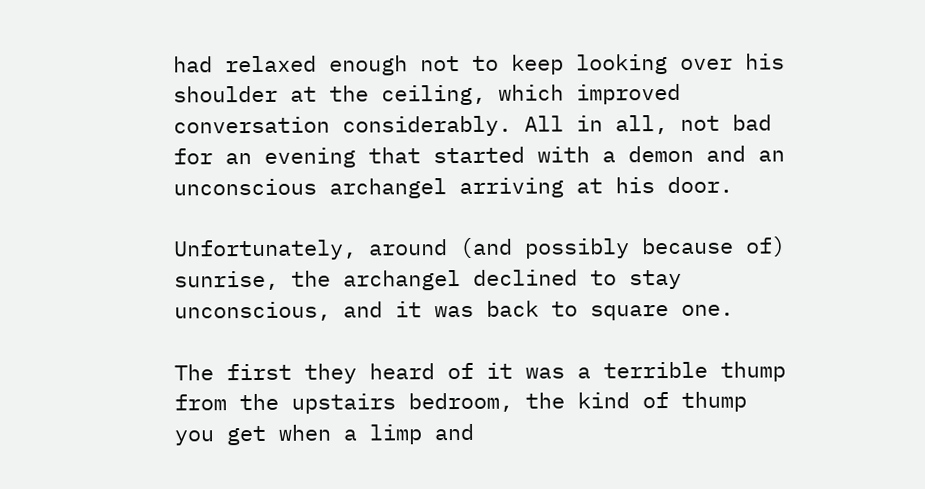had relaxed enough not to keep looking over his shoulder at the ceiling, which improved conversation considerably. All in all, not bad for an evening that started with a demon and an unconscious archangel arriving at his door.

Unfortunately, around (and possibly because of) sunrise, the archangel declined to stay unconscious, and it was back to square one.

The first they heard of it was a terrible thump from the upstairs bedroom, the kind of thump you get when a limp and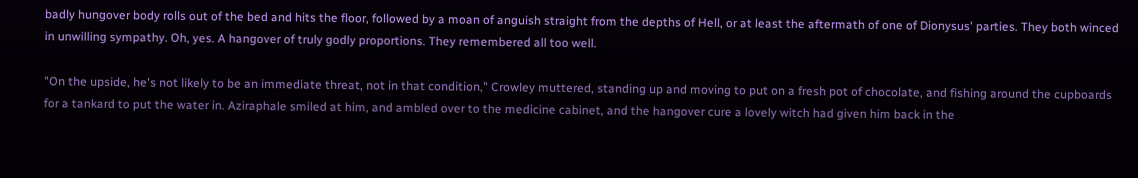badly hungover body rolls out of the bed and hits the floor, followed by a moan of anguish straight from the depths of Hell, or at least the aftermath of one of Dionysus' parties. They both winced in unwilling sympathy. Oh, yes. A hangover of truly godly proportions. They remembered all too well.

"On the upside, he's not likely to be an immediate threat, not in that condition," Crowley muttered, standing up and moving to put on a fresh pot of chocolate, and fishing around the cupboards for a tankard to put the water in. Aziraphale smiled at him, and ambled over to the medicine cabinet, and the hangover cure a lovely witch had given him back in the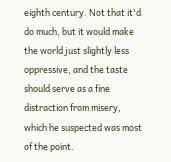eighth century. Not that it'd do much, but it would make the world just slightly less oppressive, and the taste should serve as a fine distraction from misery, which he suspected was most of the point.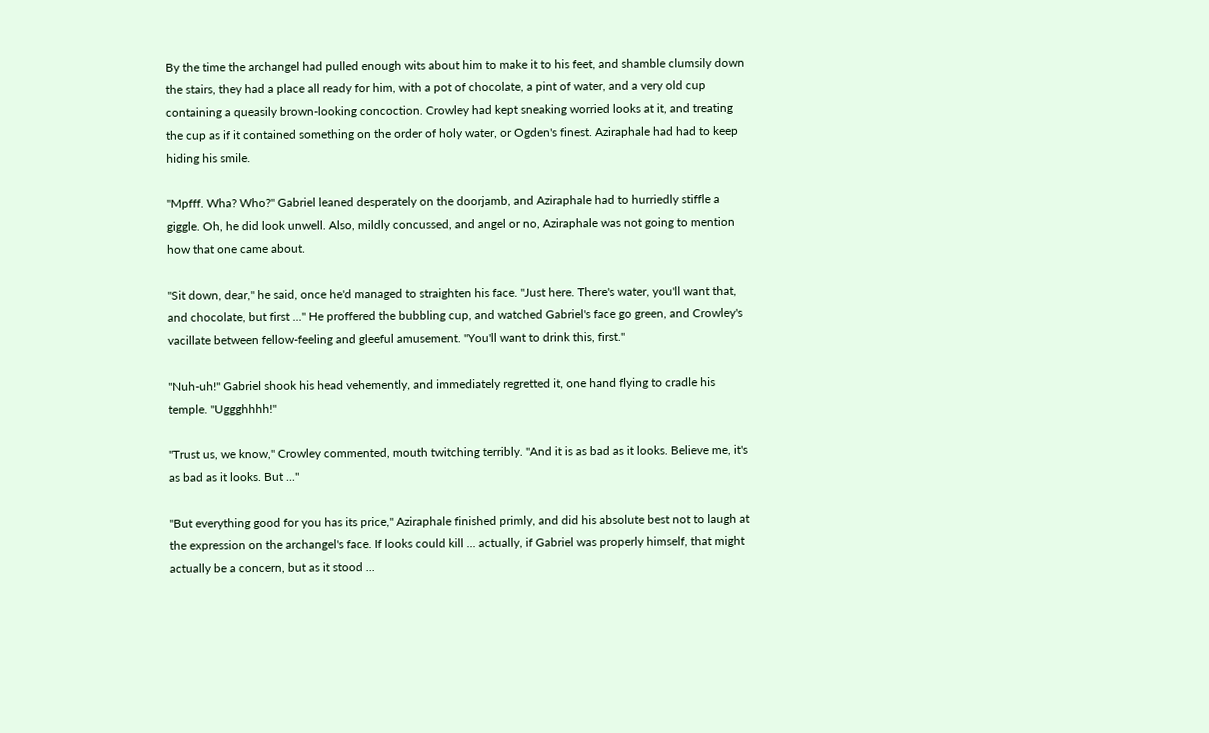By the time the archangel had pulled enough wits about him to make it to his feet, and shamble clumsily down the stairs, they had a place all ready for him, with a pot of chocolate, a pint of water, and a very old cup containing a queasily brown-looking concoction. Crowley had kept sneaking worried looks at it, and treating the cup as if it contained something on the order of holy water, or Ogden's finest. Aziraphale had had to keep hiding his smile.

"Mpfff. Wha? Who?" Gabriel leaned desperately on the doorjamb, and Aziraphale had to hurriedly stiffle a giggle. Oh, he did look unwell. Also, mildly concussed, and angel or no, Aziraphale was not going to mention how that one came about.

"Sit down, dear," he said, once he'd managed to straighten his face. "Just here. There's water, you'll want that, and chocolate, but first ..." He proffered the bubbling cup, and watched Gabriel's face go green, and Crowley's vacillate between fellow-feeling and gleeful amusement. "You'll want to drink this, first."

"Nuh-uh!" Gabriel shook his head vehemently, and immediately regretted it, one hand flying to cradle his temple. "Uggghhhh!"

"Trust us, we know," Crowley commented, mouth twitching terribly. "And it is as bad as it looks. Believe me, it's as bad as it looks. But ..."

"But everything good for you has its price," Aziraphale finished primly, and did his absolute best not to laugh at the expression on the archangel's face. If looks could kill ... actually, if Gabriel was properly himself, that might actually be a concern, but as it stood ...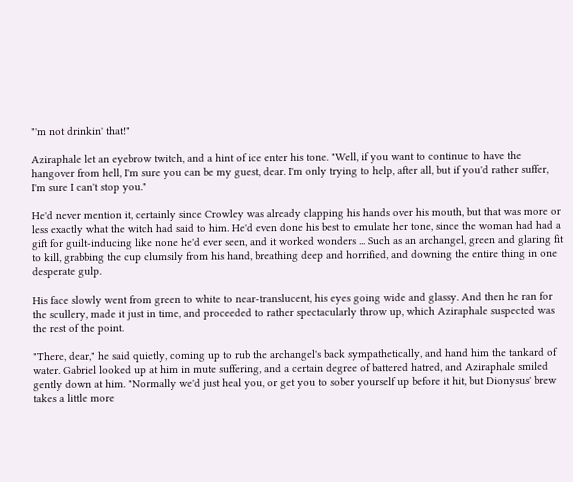"'m not drinkin' that!"

Aziraphale let an eyebrow twitch, and a hint of ice enter his tone. "Well, if you want to continue to have the hangover from hell, I'm sure you can be my guest, dear. I'm only trying to help, after all, but if you'd rather suffer, I'm sure I can't stop you."

He'd never mention it, certainly since Crowley was already clapping his hands over his mouth, but that was more or less exactly what the witch had said to him. He'd even done his best to emulate her tone, since the woman had had a gift for guilt-inducing like none he'd ever seen, and it worked wonders ... Such as an archangel, green and glaring fit to kill, grabbing the cup clumsily from his hand, breathing deep and horrified, and downing the entire thing in one desperate gulp.

His face slowly went from green to white to near-translucent, his eyes going wide and glassy. And then he ran for the scullery, made it just in time, and proceeded to rather spectacularly throw up, which Aziraphale suspected was the rest of the point.

"There, dear," he said quietly, coming up to rub the archangel's back sympathetically, and hand him the tankard of water. Gabriel looked up at him in mute suffering, and a certain degree of battered hatred, and Aziraphale smiled gently down at him. "Normally we'd just heal you, or get you to sober yourself up before it hit, but Dionysus' brew takes a little more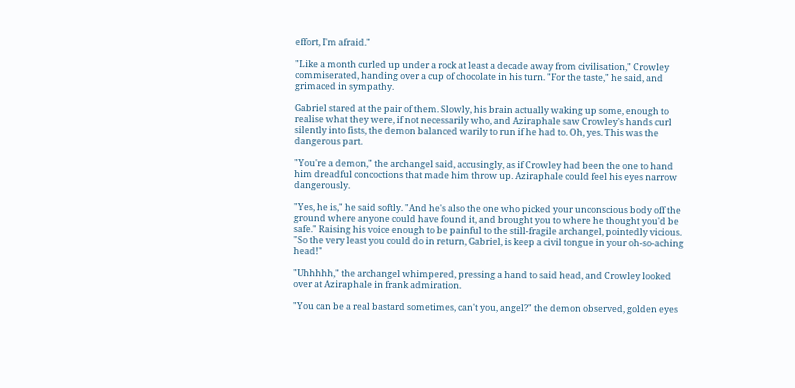effort, I'm afraid."

"Like a month curled up under a rock at least a decade away from civilisation," Crowley commiserated, handing over a cup of chocolate in his turn. "For the taste," he said, and grimaced in sympathy.

Gabriel stared at the pair of them. Slowly, his brain actually waking up some, enough to realise what they were, if not necessarily who, and Aziraphale saw Crowley's hands curl silently into fists, the demon balanced warily to run if he had to. Oh, yes. This was the dangerous part.

"You're a demon," the archangel said, accusingly, as if Crowley had been the one to hand him dreadful concoctions that made him throw up. Aziraphale could feel his eyes narrow dangerously.

"Yes, he is," he said softly. "And he's also the one who picked your unconscious body off the ground where anyone could have found it, and brought you to where he thought you'd be safe." Raising his voice enough to be painful to the still-fragile archangel, pointedly vicious. "So the very least you could do in return, Gabriel, is keep a civil tongue in your oh-so-aching head!"

"Uhhhhh," the archangel whimpered, pressing a hand to said head, and Crowley looked over at Aziraphale in frank admiration.

"You can be a real bastard sometimes, can't you, angel?" the demon observed, golden eyes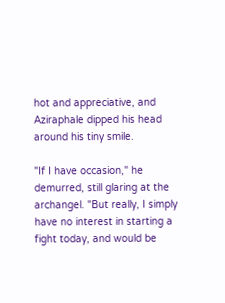hot and appreciative, and Aziraphale dipped his head around his tiny smile.

"If I have occasion," he demurred, still glaring at the archangel. "But really, I simply have no interest in starting a fight today, and would be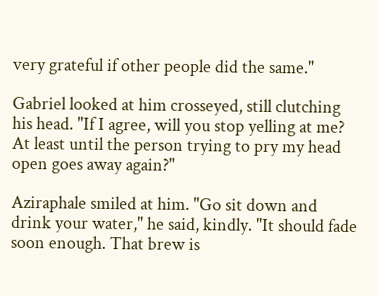very grateful if other people did the same."

Gabriel looked at him crosseyed, still clutching his head. "If I agree, will you stop yelling at me? At least until the person trying to pry my head open goes away again?"

Aziraphale smiled at him. "Go sit down and drink your water," he said, kindly. "It should fade soon enough. That brew is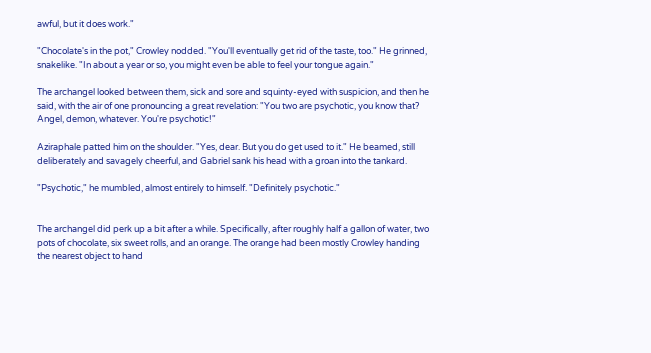awful, but it does work."

"Chocolate's in the pot," Crowley nodded. "You'll eventually get rid of the taste, too." He grinned, snakelike. "In about a year or so, you might even be able to feel your tongue again."

The archangel looked between them, sick and sore and squinty-eyed with suspicion, and then he said, with the air of one pronouncing a great revelation: "You two are psychotic, you know that? Angel, demon, whatever. You're psychotic!"

Aziraphale patted him on the shoulder. "Yes, dear. But you do get used to it." He beamed, still deliberately and savagely cheerful, and Gabriel sank his head with a groan into the tankard.

"Psychotic," he mumbled, almost entirely to himself. "Definitely psychotic."


The archangel did perk up a bit after a while. Specifically, after roughly half a gallon of water, two pots of chocolate, six sweet rolls, and an orange. The orange had been mostly Crowley handing the nearest object to hand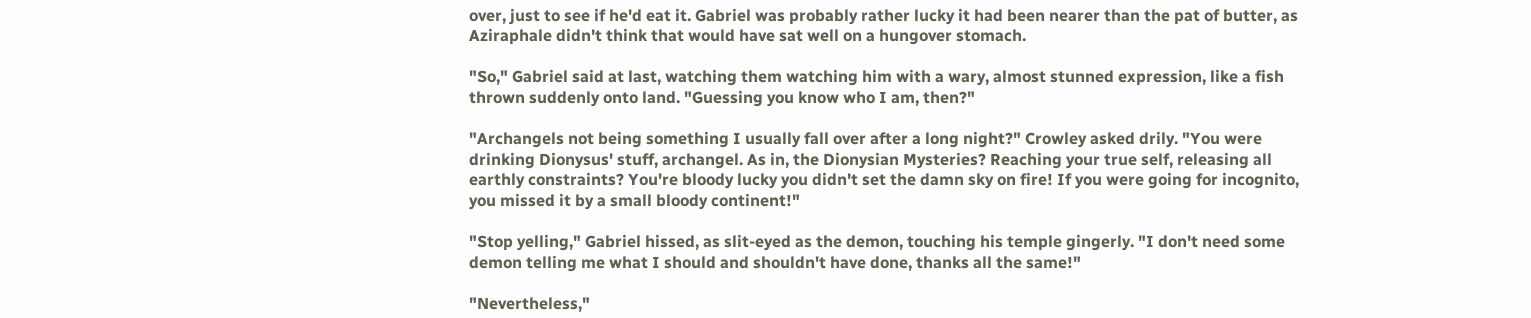over, just to see if he'd eat it. Gabriel was probably rather lucky it had been nearer than the pat of butter, as Aziraphale didn't think that would have sat well on a hungover stomach.

"So," Gabriel said at last, watching them watching him with a wary, almost stunned expression, like a fish thrown suddenly onto land. "Guessing you know who I am, then?"

"Archangels not being something I usually fall over after a long night?" Crowley asked drily. "You were drinking Dionysus' stuff, archangel. As in, the Dionysian Mysteries? Reaching your true self, releasing all earthly constraints? You're bloody lucky you didn't set the damn sky on fire! If you were going for incognito, you missed it by a small bloody continent!"

"Stop yelling," Gabriel hissed, as slit-eyed as the demon, touching his temple gingerly. "I don't need some demon telling me what I should and shouldn't have done, thanks all the same!"

"Nevertheless,"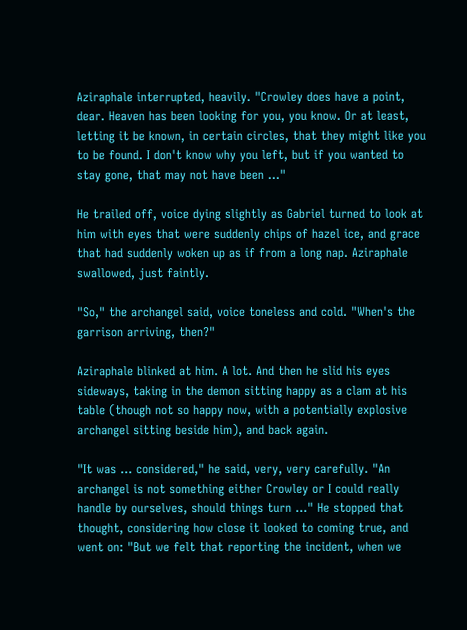Aziraphale interrupted, heavily. "Crowley does have a point, dear. Heaven has been looking for you, you know. Or at least, letting it be known, in certain circles, that they might like you to be found. I don't know why you left, but if you wanted to stay gone, that may not have been ..."

He trailed off, voice dying slightly as Gabriel turned to look at him with eyes that were suddenly chips of hazel ice, and grace that had suddenly woken up as if from a long nap. Aziraphale swallowed, just faintly.

"So," the archangel said, voice toneless and cold. "When's the garrison arriving, then?"

Aziraphale blinked at him. A lot. And then he slid his eyes sideways, taking in the demon sitting happy as a clam at his table (though not so happy now, with a potentially explosive archangel sitting beside him), and back again.

"It was ... considered," he said, very, very carefully. "An archangel is not something either Crowley or I could really handle by ourselves, should things turn ..." He stopped that thought, considering how close it looked to coming true, and went on: "But we felt that reporting the incident, when we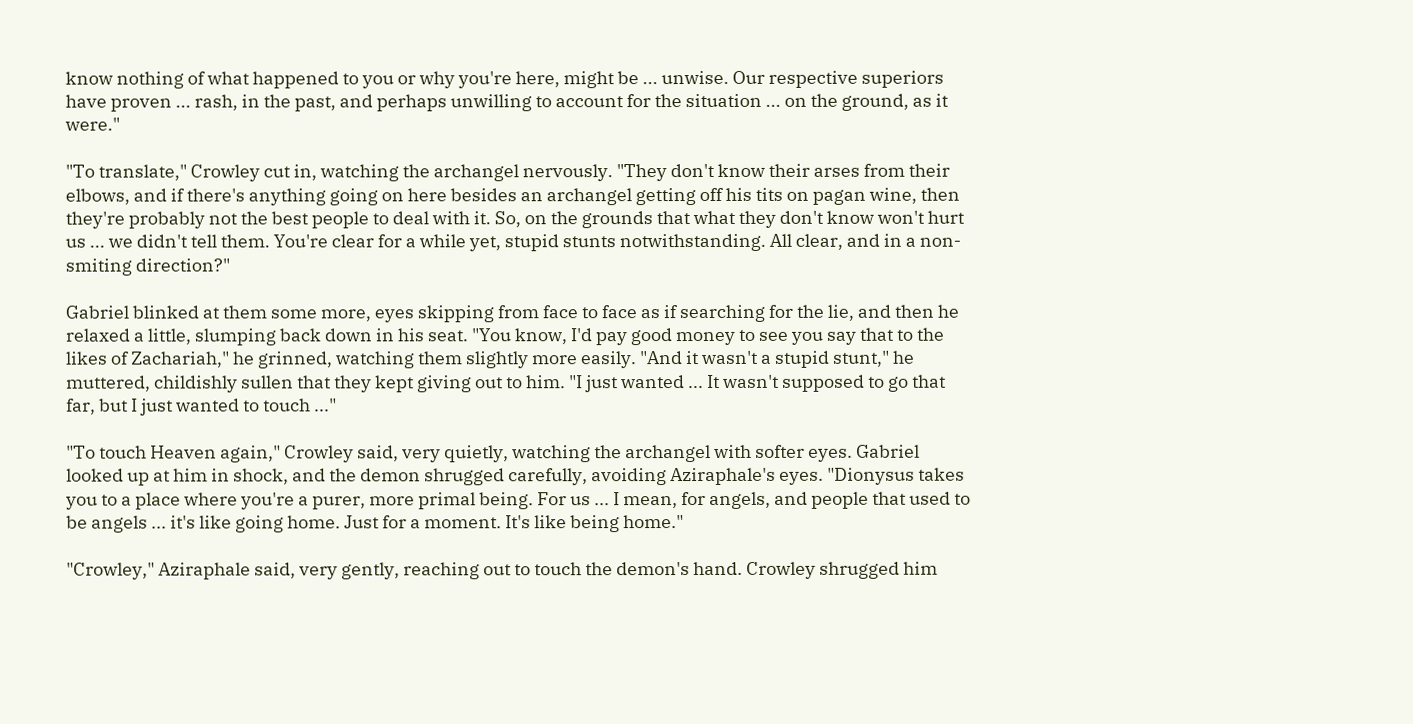know nothing of what happened to you or why you're here, might be ... unwise. Our respective superiors have proven ... rash, in the past, and perhaps unwilling to account for the situation ... on the ground, as it were."

"To translate," Crowley cut in, watching the archangel nervously. "They don't know their arses from their elbows, and if there's anything going on here besides an archangel getting off his tits on pagan wine, then they're probably not the best people to deal with it. So, on the grounds that what they don't know won't hurt us ... we didn't tell them. You're clear for a while yet, stupid stunts notwithstanding. All clear, and in a non-smiting direction?"

Gabriel blinked at them some more, eyes skipping from face to face as if searching for the lie, and then he relaxed a little, slumping back down in his seat. "You know, I'd pay good money to see you say that to the likes of Zachariah," he grinned, watching them slightly more easily. "And it wasn't a stupid stunt," he muttered, childishly sullen that they kept giving out to him. "I just wanted ... It wasn't supposed to go that far, but I just wanted to touch ..."

"To touch Heaven again," Crowley said, very quietly, watching the archangel with softer eyes. Gabriel looked up at him in shock, and the demon shrugged carefully, avoiding Aziraphale's eyes. "Dionysus takes you to a place where you're a purer, more primal being. For us ... I mean, for angels, and people that used to be angels ... it's like going home. Just for a moment. It's like being home."

"Crowley," Aziraphale said, very gently, reaching out to touch the demon's hand. Crowley shrugged him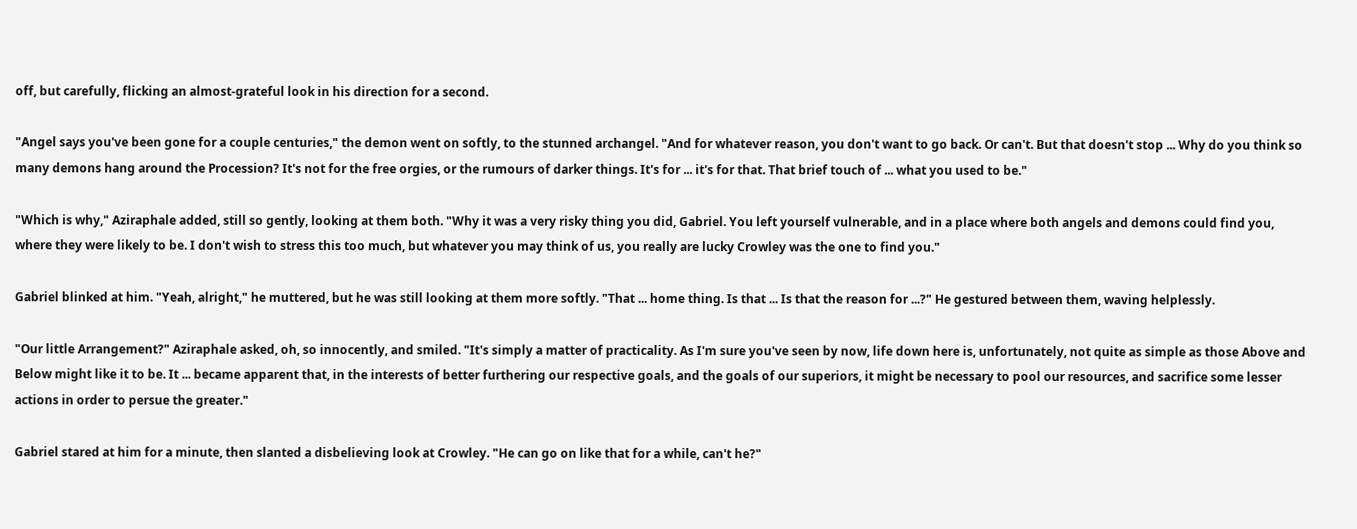off, but carefully, flicking an almost-grateful look in his direction for a second.

"Angel says you've been gone for a couple centuries," the demon went on softly, to the stunned archangel. "And for whatever reason, you don't want to go back. Or can't. But that doesn't stop ... Why do you think so many demons hang around the Procession? It's not for the free orgies, or the rumours of darker things. It's for ... it's for that. That brief touch of ... what you used to be."

"Which is why," Aziraphale added, still so gently, looking at them both. "Why it was a very risky thing you did, Gabriel. You left yourself vulnerable, and in a place where both angels and demons could find you, where they were likely to be. I don't wish to stress this too much, but whatever you may think of us, you really are lucky Crowley was the one to find you."

Gabriel blinked at him. "Yeah, alright," he muttered, but he was still looking at them more softly. "That ... home thing. Is that ... Is that the reason for ...?" He gestured between them, waving helplessly.

"Our little Arrangement?" Aziraphale asked, oh, so innocently, and smiled. "It's simply a matter of practicality. As I'm sure you've seen by now, life down here is, unfortunately, not quite as simple as those Above and Below might like it to be. It ... became apparent that, in the interests of better furthering our respective goals, and the goals of our superiors, it might be necessary to pool our resources, and sacrifice some lesser actions in order to persue the greater."

Gabriel stared at him for a minute, then slanted a disbelieving look at Crowley. "He can go on like that for a while, can't he?"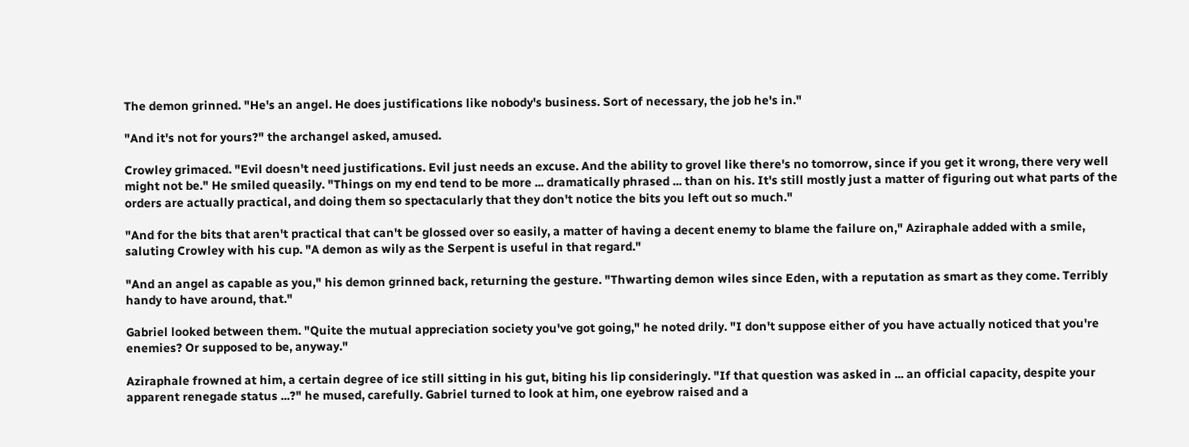The demon grinned. "He's an angel. He does justifications like nobody's business. Sort of necessary, the job he's in."

"And it's not for yours?" the archangel asked, amused.

Crowley grimaced. "Evil doesn't need justifications. Evil just needs an excuse. And the ability to grovel like there's no tomorrow, since if you get it wrong, there very well might not be." He smiled queasily. "Things on my end tend to be more ... dramatically phrased ... than on his. It's still mostly just a matter of figuring out what parts of the orders are actually practical, and doing them so spectacularly that they don't notice the bits you left out so much."

"And for the bits that aren't practical that can't be glossed over so easily, a matter of having a decent enemy to blame the failure on," Aziraphale added with a smile, saluting Crowley with his cup. "A demon as wily as the Serpent is useful in that regard."

"And an angel as capable as you," his demon grinned back, returning the gesture. "Thwarting demon wiles since Eden, with a reputation as smart as they come. Terribly handy to have around, that."

Gabriel looked between them. "Quite the mutual appreciation society you've got going," he noted drily. "I don't suppose either of you have actually noticed that you're enemies? Or supposed to be, anyway."

Aziraphale frowned at him, a certain degree of ice still sitting in his gut, biting his lip consideringly. "If that question was asked in ... an official capacity, despite your apparent renegade status ...?" he mused, carefully. Gabriel turned to look at him, one eyebrow raised and a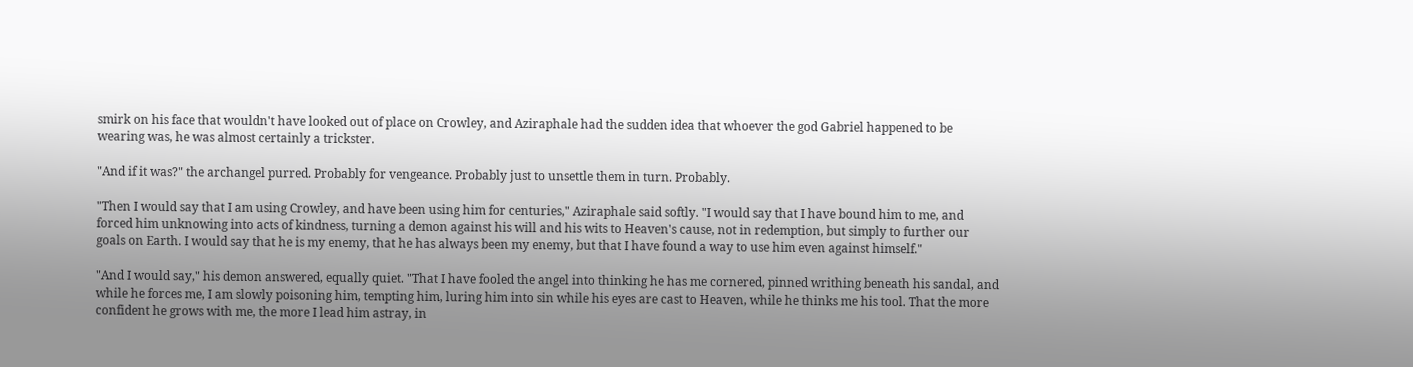smirk on his face that wouldn't have looked out of place on Crowley, and Aziraphale had the sudden idea that whoever the god Gabriel happened to be wearing was, he was almost certainly a trickster.

"And if it was?" the archangel purred. Probably for vengeance. Probably just to unsettle them in turn. Probably.

"Then I would say that I am using Crowley, and have been using him for centuries," Aziraphale said softly. "I would say that I have bound him to me, and forced him unknowing into acts of kindness, turning a demon against his will and his wits to Heaven's cause, not in redemption, but simply to further our goals on Earth. I would say that he is my enemy, that he has always been my enemy, but that I have found a way to use him even against himself."

"And I would say," his demon answered, equally quiet. "That I have fooled the angel into thinking he has me cornered, pinned writhing beneath his sandal, and while he forces me, I am slowly poisoning him, tempting him, luring him into sin while his eyes are cast to Heaven, while he thinks me his tool. That the more confident he grows with me, the more I lead him astray, in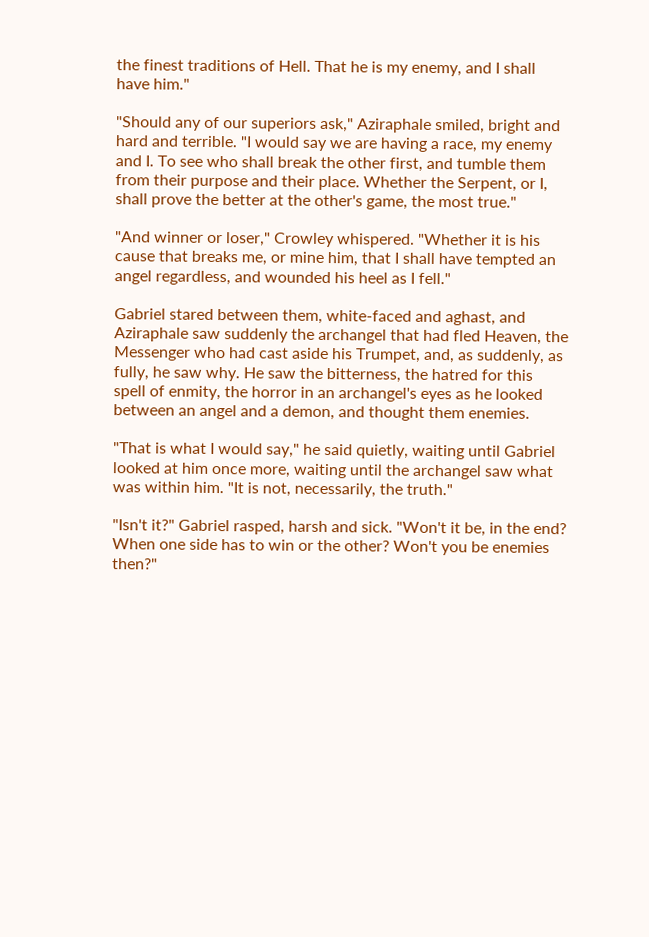the finest traditions of Hell. That he is my enemy, and I shall have him."

"Should any of our superiors ask," Aziraphale smiled, bright and hard and terrible. "I would say we are having a race, my enemy and I. To see who shall break the other first, and tumble them from their purpose and their place. Whether the Serpent, or I, shall prove the better at the other's game, the most true."

"And winner or loser," Crowley whispered. "Whether it is his cause that breaks me, or mine him, that I shall have tempted an angel regardless, and wounded his heel as I fell."

Gabriel stared between them, white-faced and aghast, and Aziraphale saw suddenly the archangel that had fled Heaven, the Messenger who had cast aside his Trumpet, and, as suddenly, as fully, he saw why. He saw the bitterness, the hatred for this spell of enmity, the horror in an archangel's eyes as he looked between an angel and a demon, and thought them enemies.

"That is what I would say," he said quietly, waiting until Gabriel looked at him once more, waiting until the archangel saw what was within him. "It is not, necessarily, the truth."

"Isn't it?" Gabriel rasped, harsh and sick. "Won't it be, in the end? When one side has to win or the other? Won't you be enemies then?"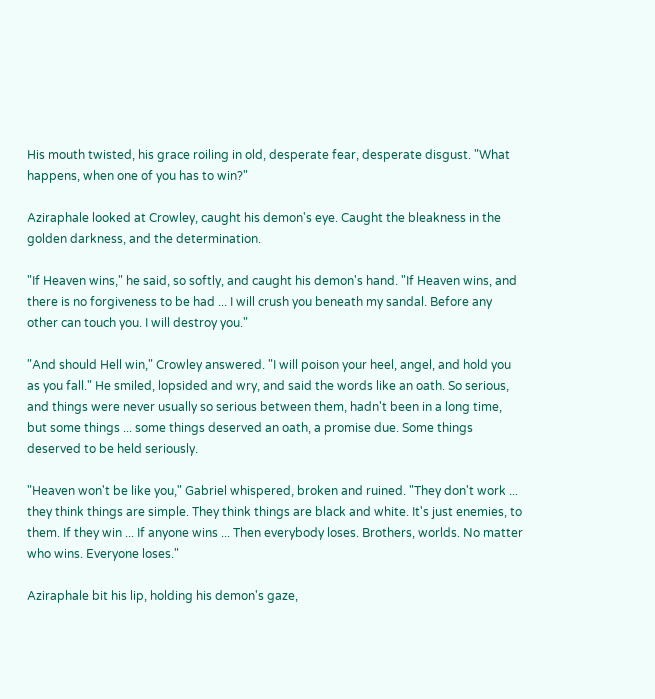His mouth twisted, his grace roiling in old, desperate fear, desperate disgust. "What happens, when one of you has to win?"

Aziraphale looked at Crowley, caught his demon's eye. Caught the bleakness in the golden darkness, and the determination.

"If Heaven wins," he said, so softly, and caught his demon's hand. "If Heaven wins, and there is no forgiveness to be had ... I will crush you beneath my sandal. Before any other can touch you. I will destroy you."

"And should Hell win," Crowley answered. "I will poison your heel, angel, and hold you as you fall." He smiled, lopsided and wry, and said the words like an oath. So serious, and things were never usually so serious between them, hadn't been in a long time, but some things ... some things deserved an oath, a promise due. Some things deserved to be held seriously.

"Heaven won't be like you," Gabriel whispered, broken and ruined. "They don't work ... they think things are simple. They think things are black and white. It's just enemies, to them. If they win ... If anyone wins ... Then everybody loses. Brothers, worlds. No matter who wins. Everyone loses."

Aziraphale bit his lip, holding his demon's gaze,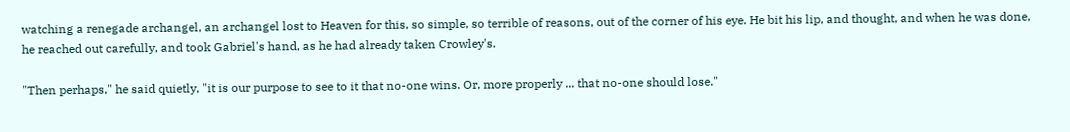watching a renegade archangel, an archangel lost to Heaven for this, so simple, so terrible of reasons, out of the corner of his eye. He bit his lip, and thought, and when he was done, he reached out carefully, and took Gabriel's hand, as he had already taken Crowley's.

"Then perhaps," he said quietly, "it is our purpose to see to it that no-one wins. Or, more properly ... that no-one should lose."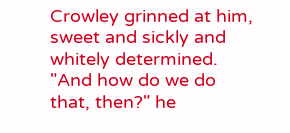Crowley grinned at him, sweet and sickly and whitely determined. "And how do we do that, then?" he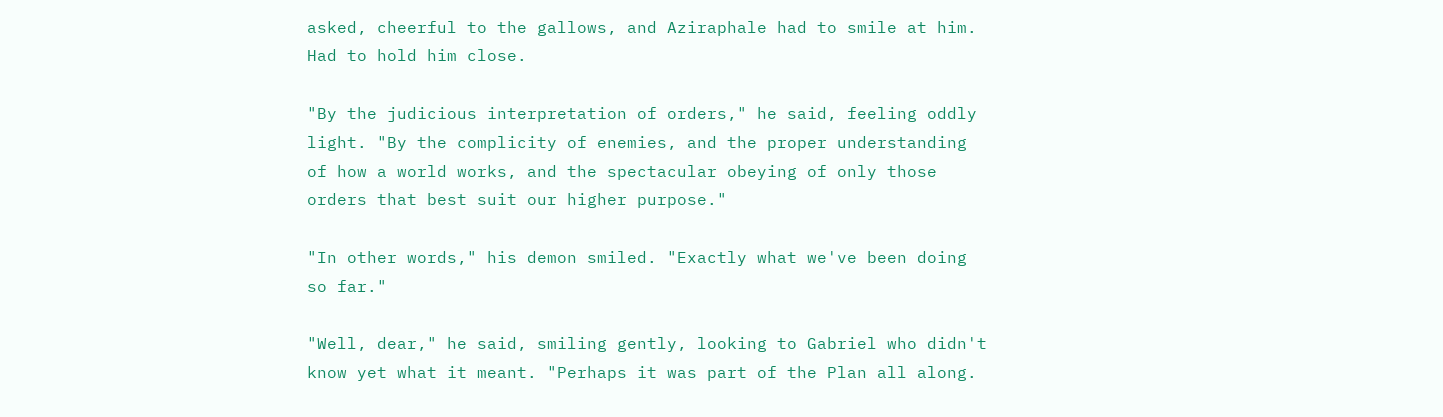asked, cheerful to the gallows, and Aziraphale had to smile at him. Had to hold him close.

"By the judicious interpretation of orders," he said, feeling oddly light. "By the complicity of enemies, and the proper understanding of how a world works, and the spectacular obeying of only those orders that best suit our higher purpose."

"In other words," his demon smiled. "Exactly what we've been doing so far."

"Well, dear," he said, smiling gently, looking to Gabriel who didn't know yet what it meant. "Perhaps it was part of the Plan all along.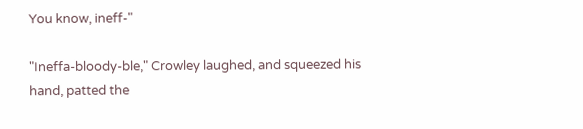You know, ineff-"

"Ineffa-bloody-ble," Crowley laughed, and squeezed his hand, patted the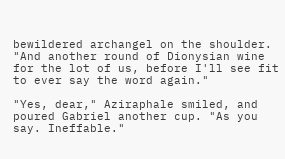bewildered archangel on the shoulder. "And another round of Dionysian wine for the lot of us, before I'll see fit to ever say the word again."

"Yes, dear," Aziraphale smiled, and poured Gabriel another cup. "As you say. Ineffable."